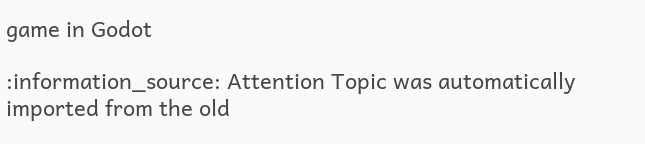game in Godot

:information_source: Attention Topic was automatically imported from the old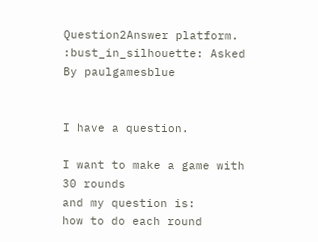Question2Answer platform.
:bust_in_silhouette: Asked By paulgamesblue


I have a question.

I want to make a game with 30 rounds
and my question is:
how to do each round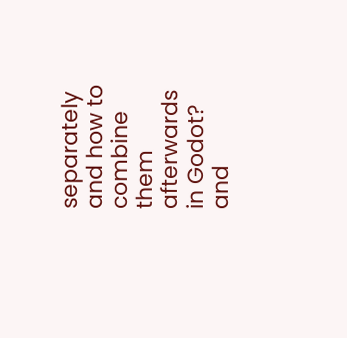separately and how to combine them afterwards in Godot?
and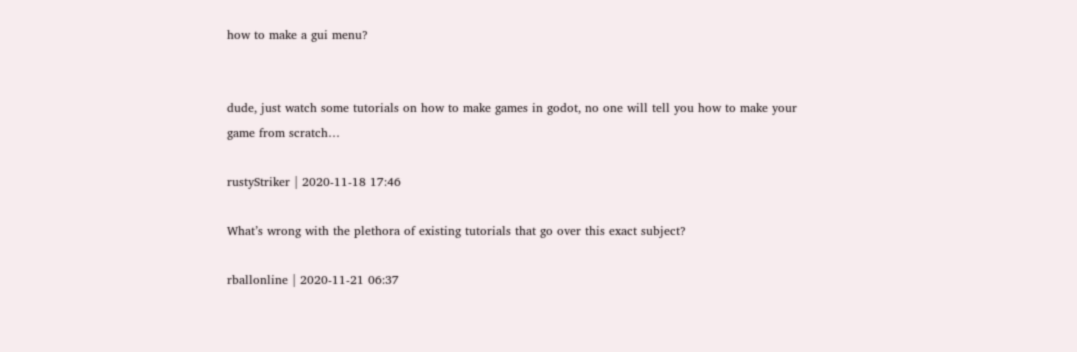how to make a gui menu?


dude, just watch some tutorials on how to make games in godot, no one will tell you how to make your game from scratch…

rustyStriker | 2020-11-18 17:46

What’s wrong with the plethora of existing tutorials that go over this exact subject?

rballonline | 2020-11-21 06:37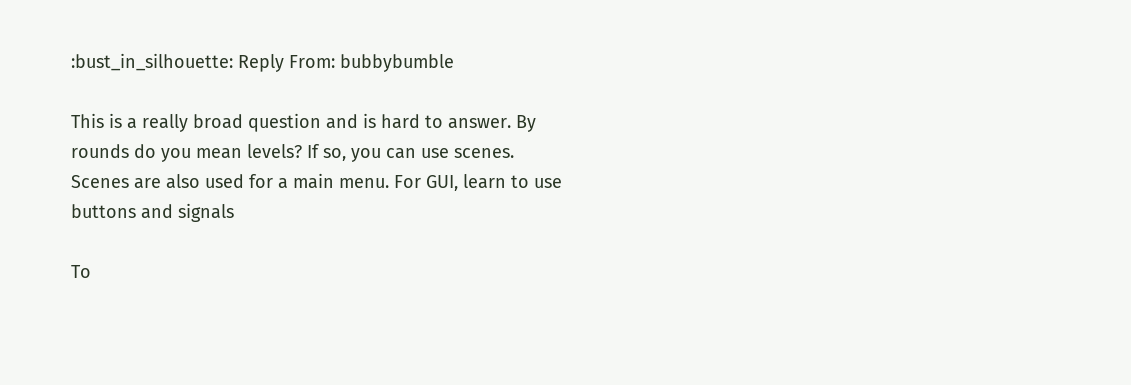:bust_in_silhouette: Reply From: bubbybumble

This is a really broad question and is hard to answer. By rounds do you mean levels? If so, you can use scenes.
Scenes are also used for a main menu. For GUI, learn to use buttons and signals

To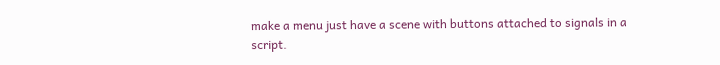make a menu just have a scene with buttons attached to signals in a script.